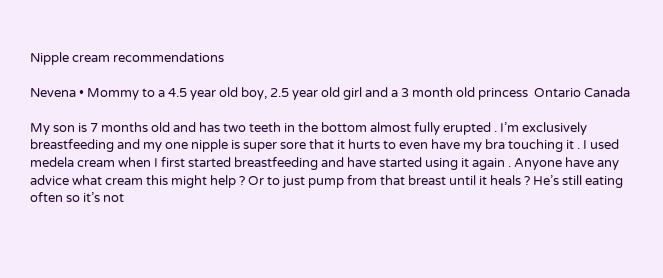Nipple cream recommendations

Nevena • Mommy to a 4.5 year old boy, 2.5 year old girl and a 3 month old princess  Ontario Canada

My son is 7 months old and has two teeth in the bottom almost fully erupted . I’m exclusively breastfeeding and my one nipple is super sore that it hurts to even have my bra touching it . I used medela cream when I first started breastfeeding and have started using it again . Anyone have any advice what cream this might help ? Or to just pump from that breast until it heals ? He’s still eating often so it’s not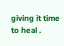giving it time to heal .